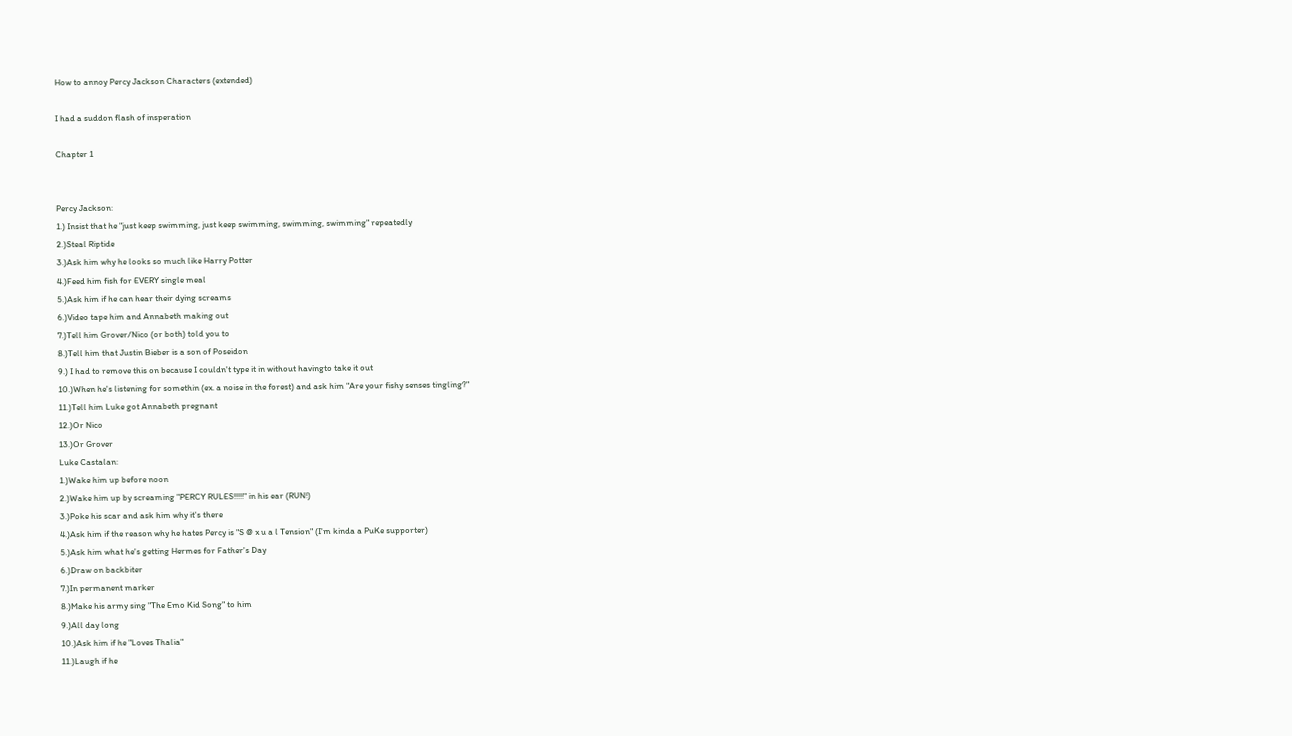How to annoy Percy Jackson Characters (extended)

I had a suddon flash of insperation

Chapter 1


Percy Jackson:
1.) Insist that he "just keep swimming, just keep swimming, swimming, swimming" repeatedly
2.)Steal Riptide
3.)Ask him why he looks so much like Harry Potter
4.)Feed him fish for EVERY single meal
5.)Ask him if he can hear their dying screams
6.)Video tape him and Annabeth making out
7.)Tell him Grover/Nico (or both) told you to
8.)Tell him that Justin Bieber is a son of Poseidon
9.) I had to remove this on because I couldn't type it in without havingto take it out
10.)When he's listening for somethin (ex. a noise in the forest) and ask him "Are your fishy senses tingling?"
11.)Tell him Luke got Annabeth pregnant
12.)Or Nico
13.)Or Grover
Luke Castalan:
1.)Wake him up before noon
2.)Wake him up by screaming "PERCY RULES!!!!!" in his ear (RUN!)
3.)Poke his scar and ask him why it's there
4.)Ask him if the reason why he hates Percy is "S @ x u a l Tension" (I'm kinda a PuKe supporter)
5.)Ask him what he's getting Hermes for Father's Day
6.)Draw on backbiter
7.)In permanent marker
8.)Make his army sing "The Emo Kid Song" to him
9.)All day long
10.)Ask him if he "Loves Thalia"
11.)Laugh if he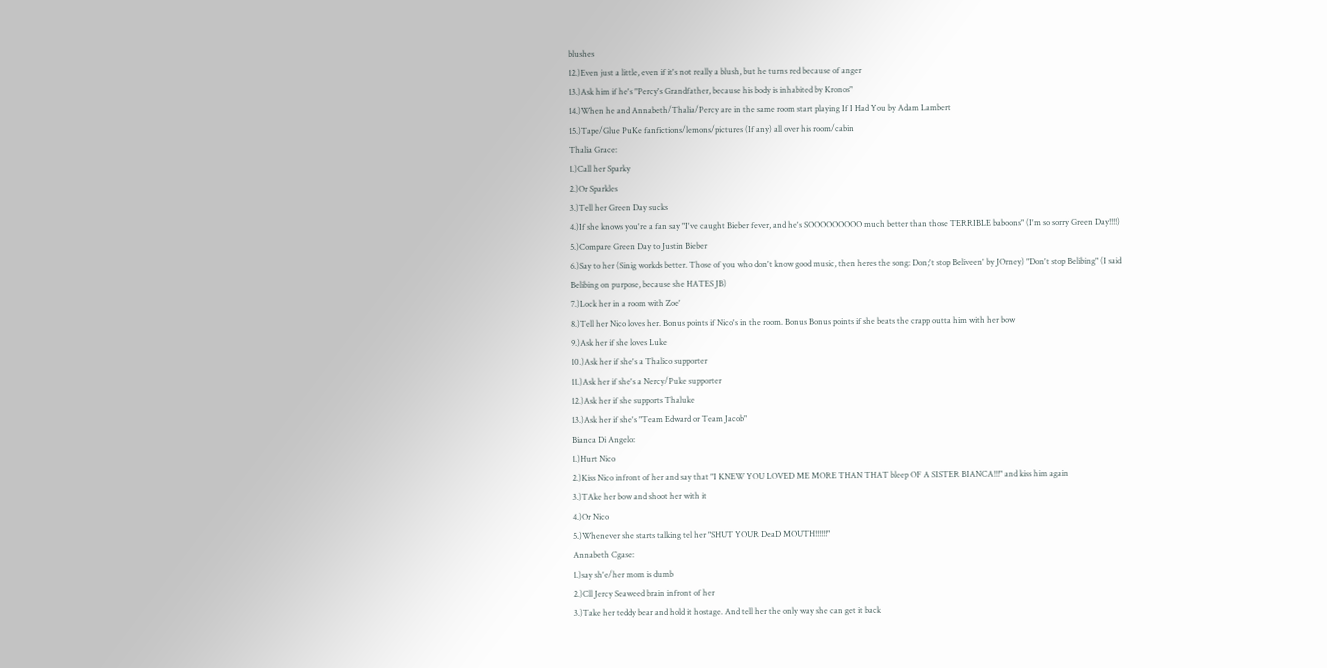blushes
12.)Even just a little, even if it's not really a blush, but he turns red because of anger
13.)Ask him if he's "Percy's Grandfather, because his body is inhabited by Kronos"
14.)When he and Annabeth/Thalia/Percy are in the same room start playing If I Had You by Adam Lambert
15.)Tape/Glue PuKe fanfictions/lemons/pictures (If any) all over his room/cabin
Thalia Grace:
1.)Call her Sparky
2.)Or Sparkles
3.)Tell her Green Day sucks
4.)If she knows you're a fan say "I've caught Bieber fever, and he's SOOOOOOOOO much better than those TERRIBLE baboons" (I'm so sorry Green Day!!!!)
5.)Compare Green Day to Justin Bieber
6.)Say to her (Sinig workds better. Those of you who don't know good music, then heres the song: Don;'t stop Beliveen' by JOrney) "Don't stop Belibing" (I said Belibing on purpose, because she HATES JB)
7.)Lock her in a room with Zoe'
8.)Tell her Nico loves her. Bonus points if Nico's in the room. Bonus Bonus points if she beats the crapp outta him with her bow
9.)Ask her if she loves Luke
10.)Ask her if she's a Thalico supporter
11.)Ask her if she's a Nercy/Puke supporter
12.)Ask her if she supports Thaluke
13.)Ask her if she's "Team Edward or Team Jacob"
Bianca Di Angelo:
1.)Hurt Nico
2.)Kiss Nico infront of her and say that "I KNEW YOU LOVED ME MORE THAN THAT bleep OF A SISTER BIANCA!!!" and kiss him again
3.)TAke her bow and shoot her with it
4.)Or Nico
5.)Whenever she starts talking tel her "SHUT YOUR DeaD MOUTH!!!!!!"
Annabeth Cgase:
1.)say sh'e/her mom is dumb
2.)Cll Jercy Seaweed brain infront of her
3.)Take her teddy bear and hold it hostage. And tell her the only way she can get it back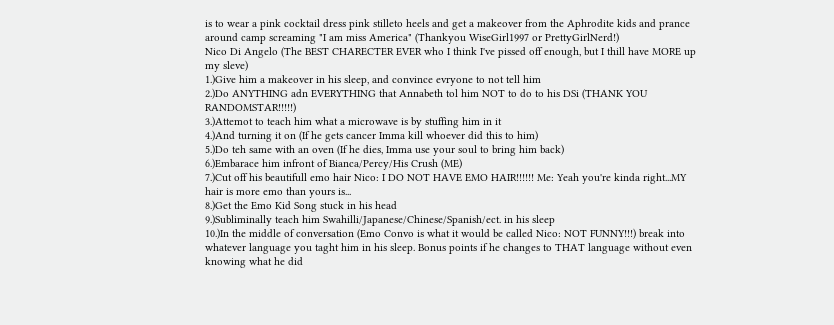is to wear a pink cocktail dress pink stilleto heels and get a makeover from the Aphrodite kids and prance around camp screaming "I am miss America" (Thankyou WiseGirl1997 or PrettyGirlNerd!)
Nico Di Angelo (The BEST CHARECTER EVER who I think I've pissed off enough, but I thill have MORE up my sleve)
1.)Give him a makeover in his sleep, and convince evryone to not tell him
2.)Do ANYTHING adn EVERYTHING that Annabeth tol him NOT to do to his DSi (THANK YOU RANDOMSTAR!!!!!)
3.)Attemot to teach him what a microwave is by stuffing him in it
4.)And turning it on (If he gets cancer Imma kill whoever did this to him)
5.)Do teh same with an oven (If he dies, Imma use your soul to bring him back)
6.)Embarace him infront of Bianca/Percy/His Crush (ME)
7.)Cut off his beautifull emo hair Nico: I DO NOT HAVE EMO HAIR!!!!!! Me: Yeah you're kinda right...MY hair is more emo than yours is...
8.)Get the Emo Kid Song stuck in his head
9.)Subliminally teach him Swahilli/Japanese/Chinese/Spanish/ect. in his sleep
10.)In the middle of conversation (Emo Convo is what it would be called Nico: NOT FUNNY!!!) break into whatever language you taght him in his sleep. Bonus points if he changes to THAT language without even knowing what he did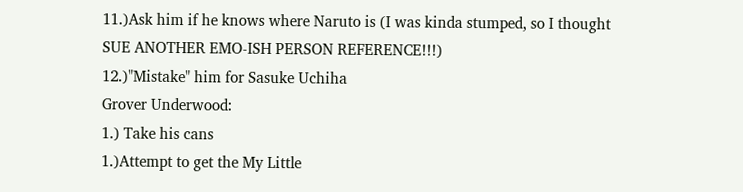11.)Ask him if he knows where Naruto is (I was kinda stumped, so I thought SUE ANOTHER EMO-ISH PERSON REFERENCE!!!)
12.)"Mistake" him for Sasuke Uchiha
Grover Underwood:
1.) Take his cans
1.)Attempt to get the My Little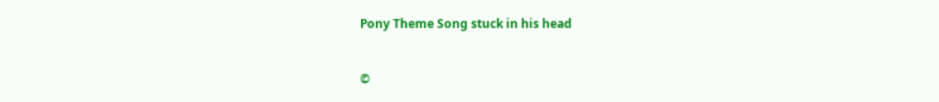Pony Theme Song stuck in his head


©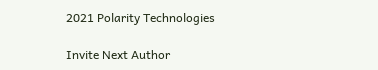2021 Polarity Technologies

Invite Next Author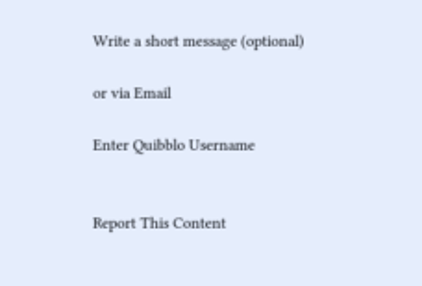Write a short message (optional)

or via Email

Enter Quibblo Username


Report This Content